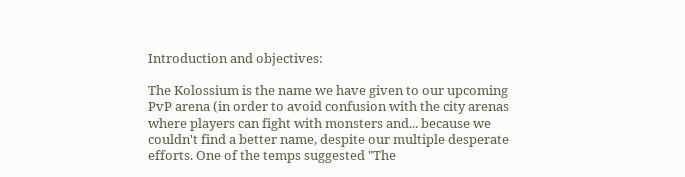Introduction and objectives:

The Kolossium is the name we have given to our upcoming PvP arena (in order to avoid confusion with the city arenas where players can fight with monsters and... because we couldn't find a better name, despite our multiple desperate efforts. One of the temps suggested "The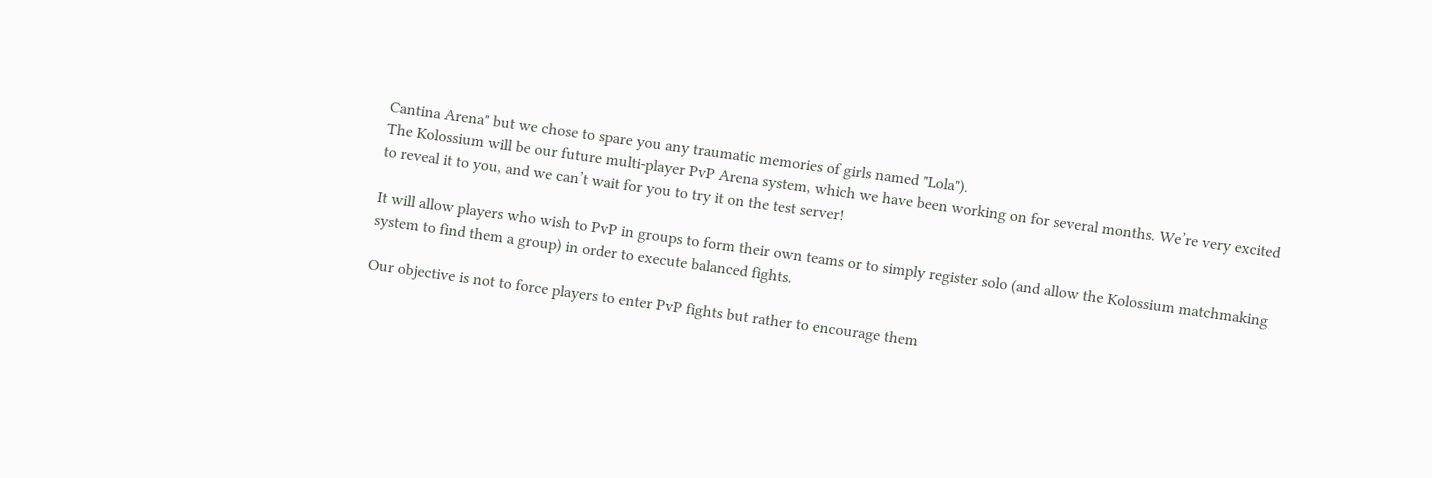Cantina Arena" but we chose to spare you any traumatic memories of girls named "Lola").
The Kolossium will be our future multi-player PvP Arena system, which we have been working on for several months. We’re very excited to reveal it to you, and we can’t wait for you to try it on the test server!

It will allow players who wish to PvP in groups to form their own teams or to simply register solo (and allow the Kolossium matchmaking system to find them a group) in order to execute balanced fights.

Our objective is not to force players to enter PvP fights but rather to encourage them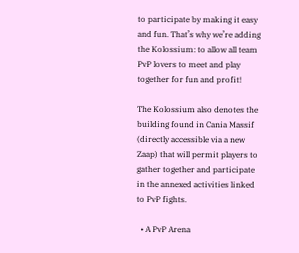to participate by making it easy and fun. That’s why we’re adding the Kolossium: to allow all team PvP lovers to meet and play together for fun and profit!

The Kolossium also denotes the building found in Cania Massif (directly accessible via a new Zaap) that will permit players to gather together and participate in the annexed activities linked to PvP fights.

  • A PvP Arena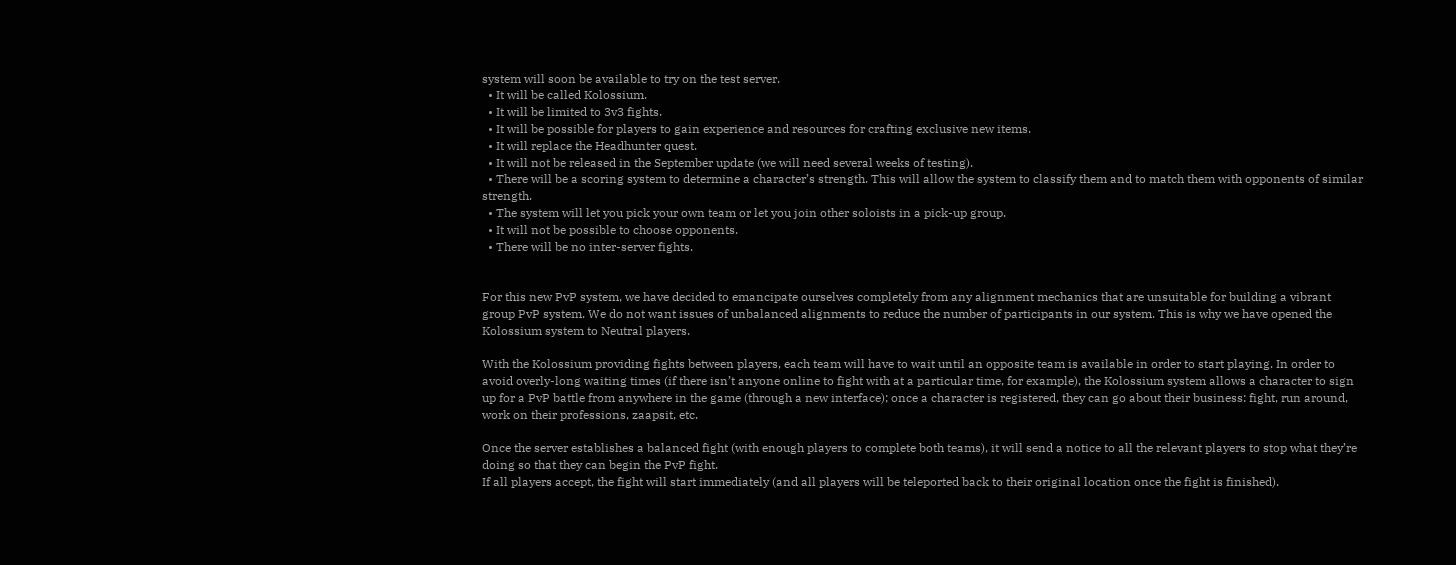system will soon be available to try on the test server.
  • It will be called Kolossium.
  • It will be limited to 3v3 fights.
  • It will be possible for players to gain experience and resources for crafting exclusive new items.
  • It will replace the Headhunter quest.
  • It will not be released in the September update (we will need several weeks of testing).
  • There will be a scoring system to determine a character’s strength. This will allow the system to classify them and to match them with opponents of similar strength.
  • The system will let you pick your own team or let you join other soloists in a pick-up group.
  • It will not be possible to choose opponents.
  • There will be no inter-server fights.


For this new PvP system, we have decided to emancipate ourselves completely from any alignment mechanics that are unsuitable for building a vibrant group PvP system. We do not want issues of unbalanced alignments to reduce the number of participants in our system. This is why we have opened the Kolossium system to Neutral players.

With the Kolossium providing fights between players, each team will have to wait until an opposite team is available in order to start playing. In order to avoid overly-long waiting times (if there isn’t anyone online to fight with at a particular time, for example), the Kolossium system allows a character to sign up for a PvP battle from anywhere in the game (through a new interface); once a character is registered, they can go about their business: fight, run around, work on their professions, zaapsit, etc.

Once the server establishes a balanced fight (with enough players to complete both teams), it will send a notice to all the relevant players to stop what they’re doing so that they can begin the PvP fight.
If all players accept, the fight will start immediately (and all players will be teleported back to their original location once the fight is finished).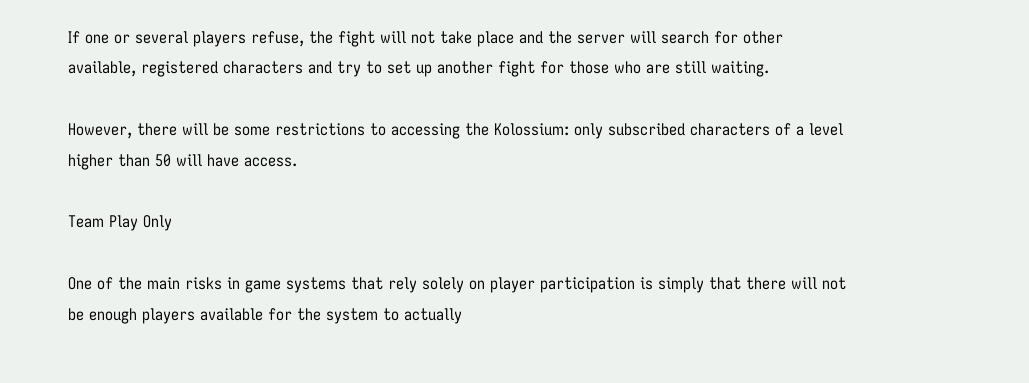If one or several players refuse, the fight will not take place and the server will search for other available, registered characters and try to set up another fight for those who are still waiting.

However, there will be some restrictions to accessing the Kolossium: only subscribed characters of a level higher than 50 will have access.

Team Play Only

One of the main risks in game systems that rely solely on player participation is simply that there will not be enough players available for the system to actually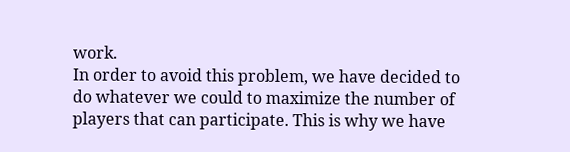work.
In order to avoid this problem, we have decided to do whatever we could to maximize the number of players that can participate. This is why we have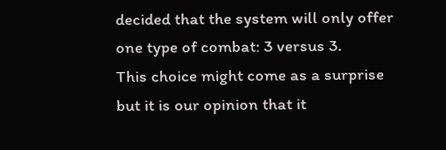decided that the system will only offer one type of combat: 3 versus 3.
This choice might come as a surprise but it is our opinion that it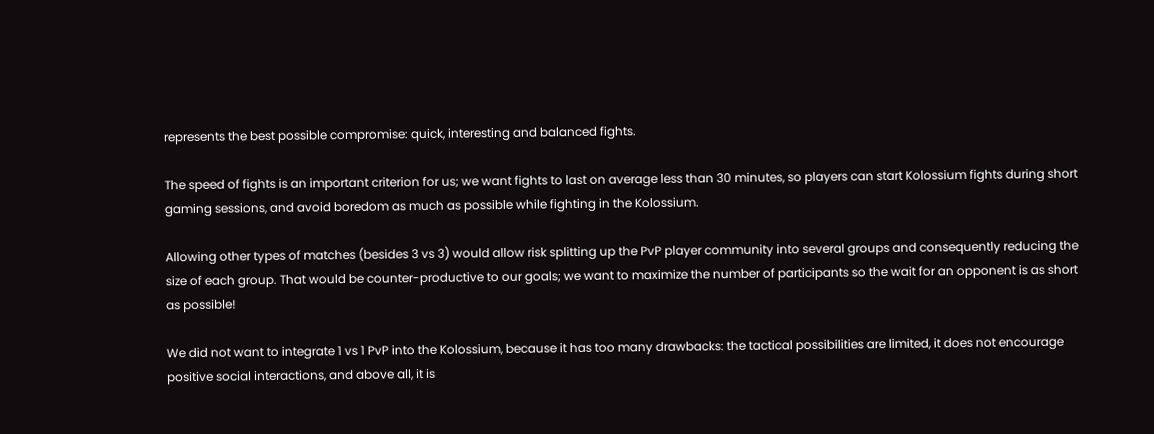represents the best possible compromise: quick, interesting and balanced fights.

The speed of fights is an important criterion for us; we want fights to last on average less than 30 minutes, so players can start Kolossium fights during short gaming sessions, and avoid boredom as much as possible while fighting in the Kolossium.

Allowing other types of matches (besides 3 vs 3) would allow risk splitting up the PvP player community into several groups and consequently reducing the size of each group. That would be counter-productive to our goals; we want to maximize the number of participants so the wait for an opponent is as short as possible!

We did not want to integrate 1 vs 1 PvP into the Kolossium, because it has too many drawbacks: the tactical possibilities are limited, it does not encourage positive social interactions, and above all, it is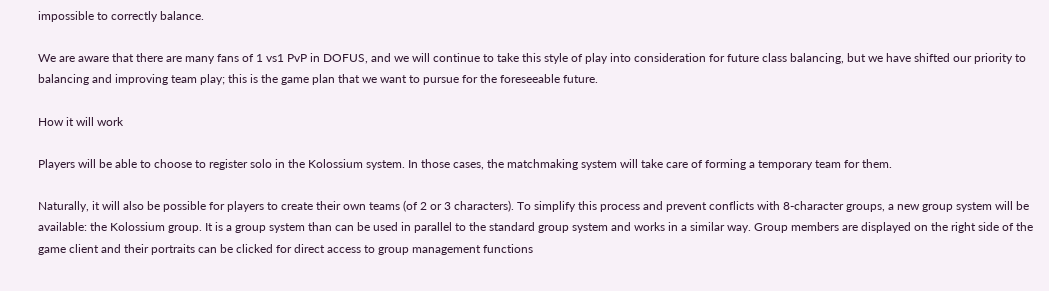impossible to correctly balance.

We are aware that there are many fans of 1 vs1 PvP in DOFUS, and we will continue to take this style of play into consideration for future class balancing, but we have shifted our priority to balancing and improving team play; this is the game plan that we want to pursue for the foreseeable future.

How it will work

Players will be able to choose to register solo in the Kolossium system. In those cases, the matchmaking system will take care of forming a temporary team for them.

Naturally, it will also be possible for players to create their own teams (of 2 or 3 characters). To simplify this process and prevent conflicts with 8-character groups, a new group system will be available: the Kolossium group. It is a group system than can be used in parallel to the standard group system and works in a similar way. Group members are displayed on the right side of the game client and their portraits can be clicked for direct access to group management functions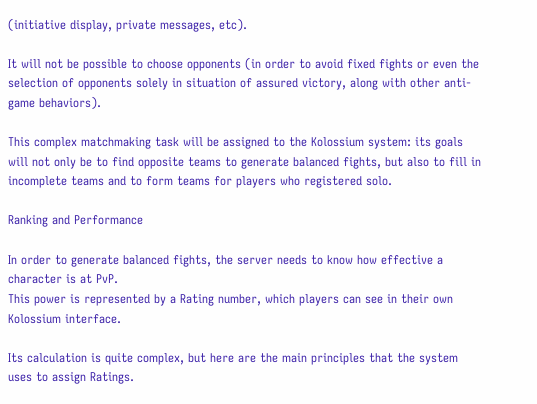(initiative display, private messages, etc).

It will not be possible to choose opponents (in order to avoid fixed fights or even the selection of opponents solely in situation of assured victory, along with other anti-game behaviors).

This complex matchmaking task will be assigned to the Kolossium system: its goals will not only be to find opposite teams to generate balanced fights, but also to fill in incomplete teams and to form teams for players who registered solo.

Ranking and Performance

In order to generate balanced fights, the server needs to know how effective a character is at PvP.
This power is represented by a Rating number, which players can see in their own Kolossium interface.

Its calculation is quite complex, but here are the main principles that the system uses to assign Ratings.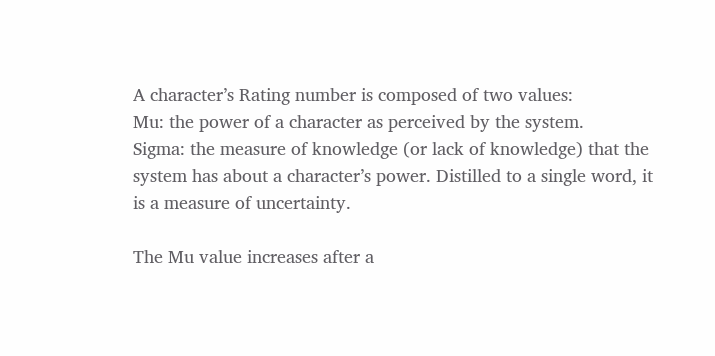A character’s Rating number is composed of two values:
Mu: the power of a character as perceived by the system.
Sigma: the measure of knowledge (or lack of knowledge) that the system has about a character’s power. Distilled to a single word, it is a measure of uncertainty.

The Mu value increases after a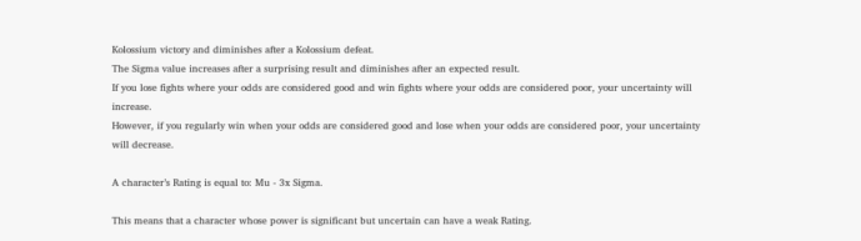Kolossium victory and diminishes after a Kolossium defeat.
The Sigma value increases after a surprising result and diminishes after an expected result.
If you lose fights where your odds are considered good and win fights where your odds are considered poor, your uncertainty will increase.
However, if you regularly win when your odds are considered good and lose when your odds are considered poor, your uncertainty will decrease.

A character’s Rating is equal to: Mu - 3x Sigma.

This means that a character whose power is significant but uncertain can have a weak Rating.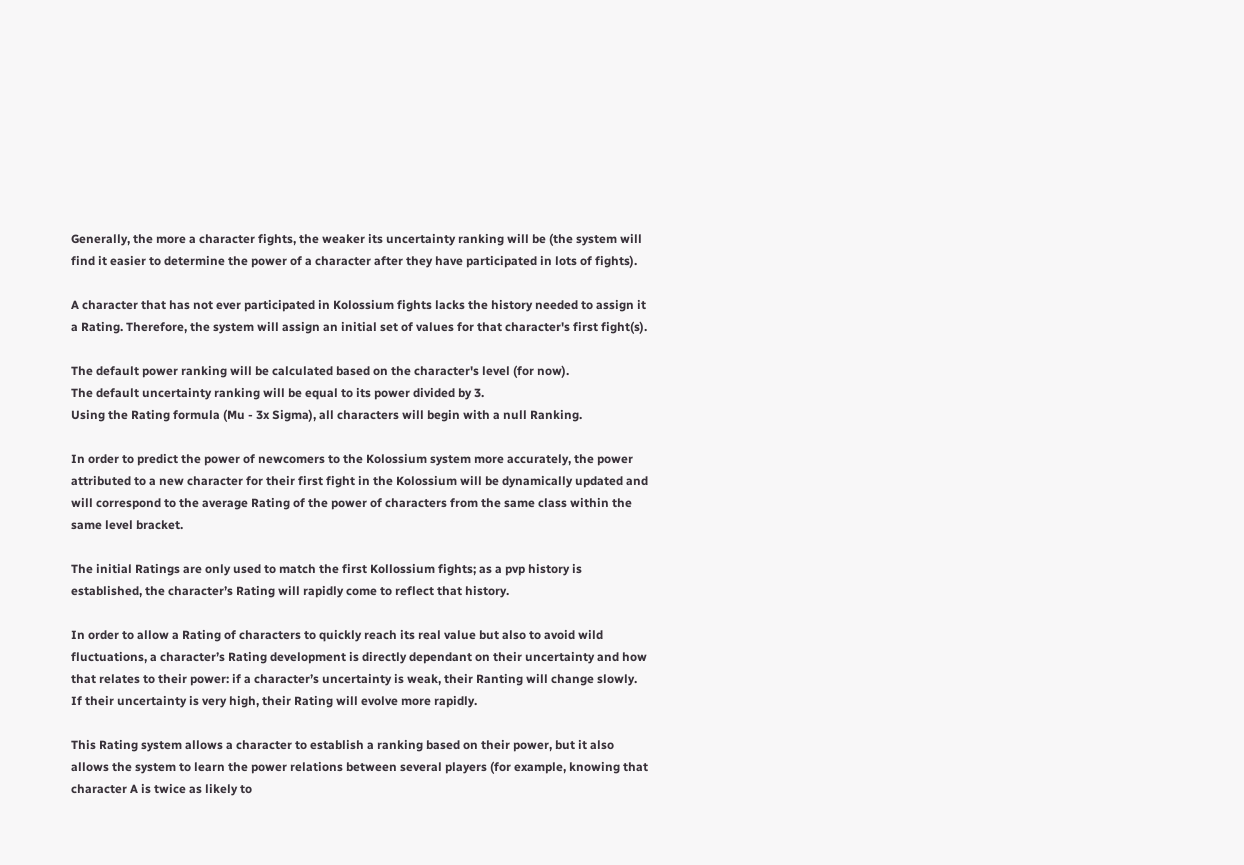Generally, the more a character fights, the weaker its uncertainty ranking will be (the system will find it easier to determine the power of a character after they have participated in lots of fights).

A character that has not ever participated in Kolossium fights lacks the history needed to assign it a Rating. Therefore, the system will assign an initial set of values for that character's first fight(s).

The default power ranking will be calculated based on the character's level (for now).
The default uncertainty ranking will be equal to its power divided by 3.
Using the Rating formula (Mu - 3x Sigma), all characters will begin with a null Ranking.

In order to predict the power of newcomers to the Kolossium system more accurately, the power attributed to a new character for their first fight in the Kolossium will be dynamically updated and will correspond to the average Rating of the power of characters from the same class within the same level bracket.

The initial Ratings are only used to match the first Kollossium fights; as a pvp history is established, the character’s Rating will rapidly come to reflect that history.

In order to allow a Rating of characters to quickly reach its real value but also to avoid wild fluctuations, a character’s Rating development is directly dependant on their uncertainty and how that relates to their power: if a character’s uncertainty is weak, their Ranting will change slowly. If their uncertainty is very high, their Rating will evolve more rapidly.

This Rating system allows a character to establish a ranking based on their power, but it also allows the system to learn the power relations between several players (for example, knowing that character A is twice as likely to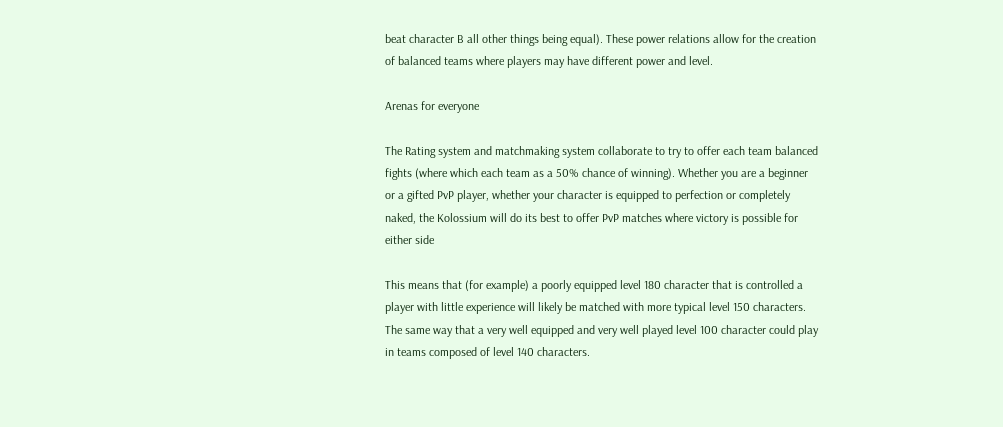beat character B all other things being equal). These power relations allow for the creation of balanced teams where players may have different power and level.

Arenas for everyone

The Rating system and matchmaking system collaborate to try to offer each team balanced fights (where which each team as a 50% chance of winning). Whether you are a beginner or a gifted PvP player, whether your character is equipped to perfection or completely naked, the Kolossium will do its best to offer PvP matches where victory is possible for either side

This means that (for example) a poorly equipped level 180 character that is controlled a player with little experience will likely be matched with more typical level 150 characters. The same way that a very well equipped and very well played level 100 character could play in teams composed of level 140 characters.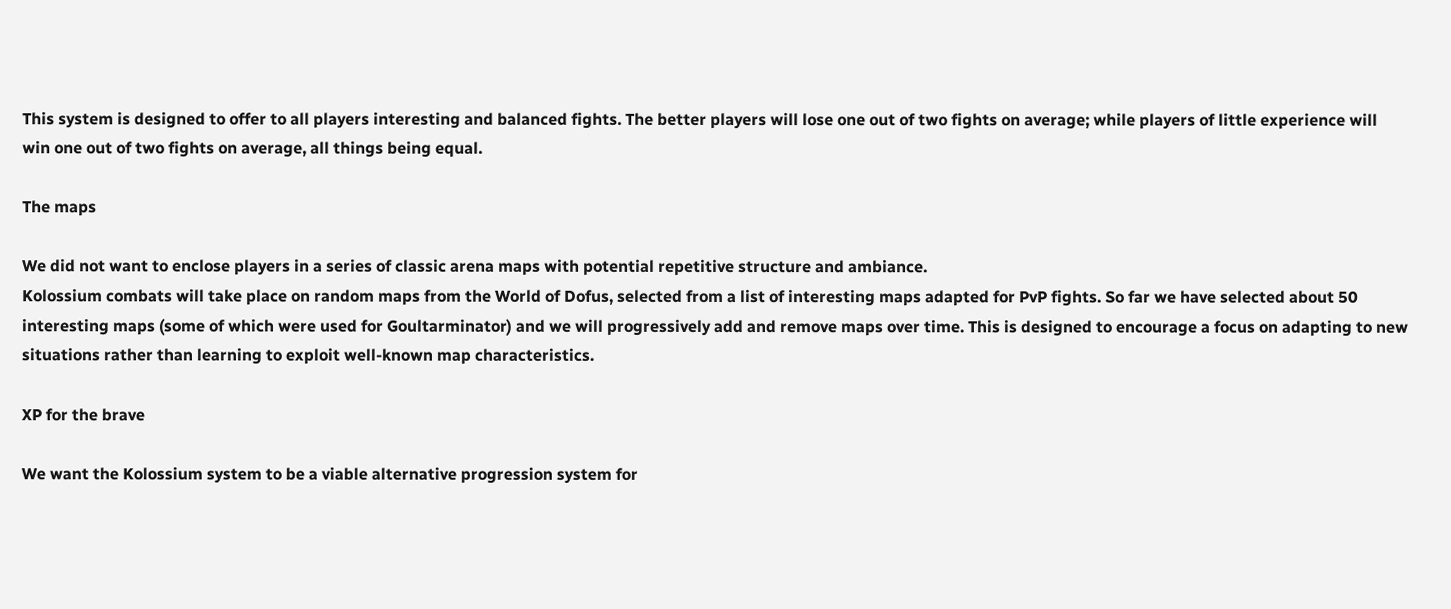This system is designed to offer to all players interesting and balanced fights. The better players will lose one out of two fights on average; while players of little experience will win one out of two fights on average, all things being equal.

The maps

We did not want to enclose players in a series of classic arena maps with potential repetitive structure and ambiance.
Kolossium combats will take place on random maps from the World of Dofus, selected from a list of interesting maps adapted for PvP fights. So far we have selected about 50 interesting maps (some of which were used for Goultarminator) and we will progressively add and remove maps over time. This is designed to encourage a focus on adapting to new situations rather than learning to exploit well-known map characteristics.

XP for the brave

We want the Kolossium system to be a viable alternative progression system for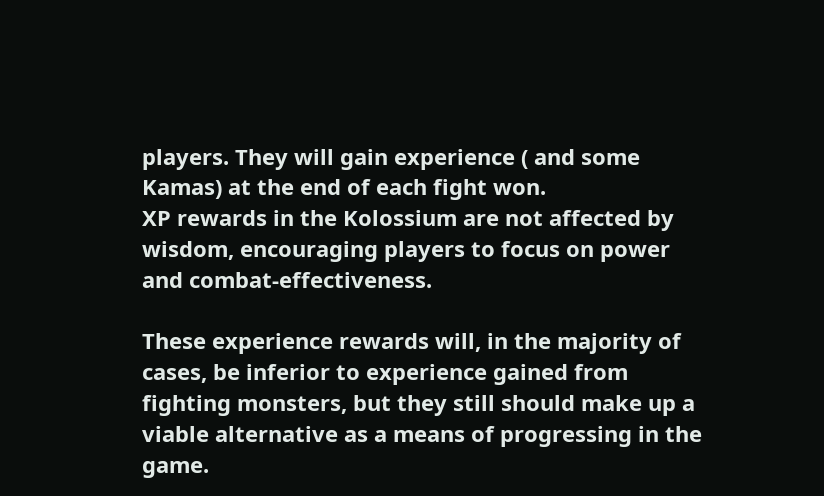players. They will gain experience ( and some Kamas) at the end of each fight won.
XP rewards in the Kolossium are not affected by wisdom, encouraging players to focus on power and combat-effectiveness.

These experience rewards will, in the majority of cases, be inferior to experience gained from fighting monsters, but they still should make up a viable alternative as a means of progressing in the game.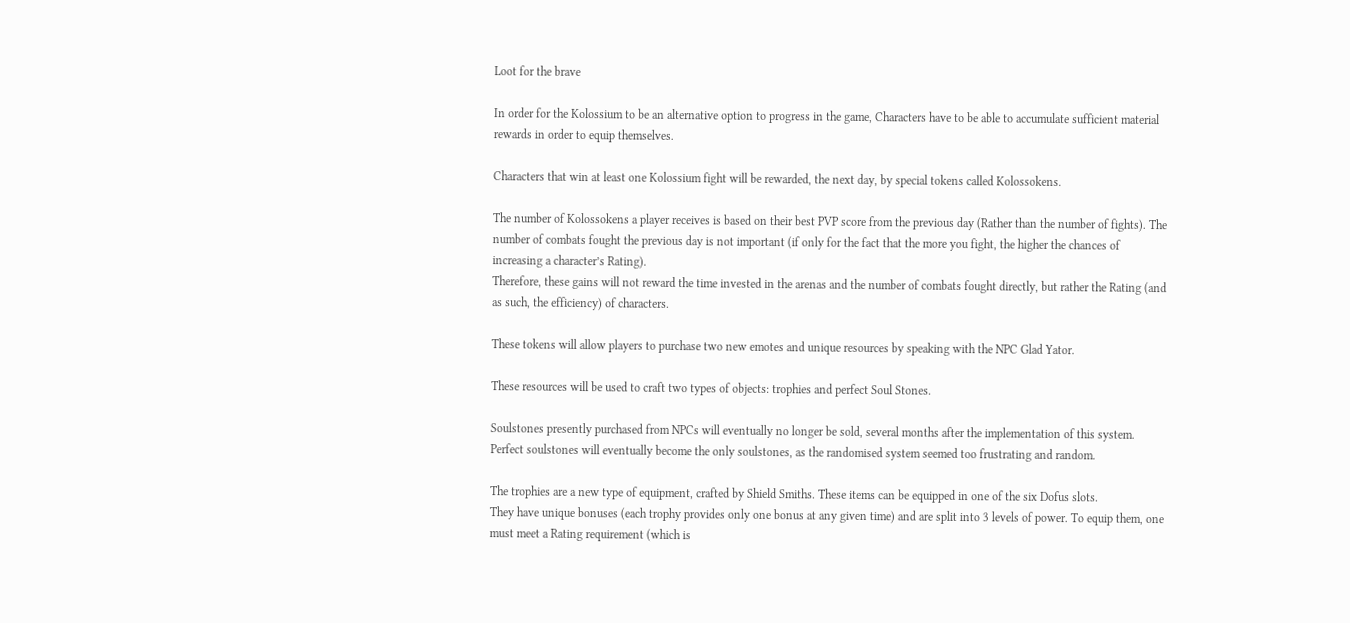Loot for the brave

In order for the Kolossium to be an alternative option to progress in the game, Characters have to be able to accumulate sufficient material rewards in order to equip themselves.

Characters that win at least one Kolossium fight will be rewarded, the next day, by special tokens called Kolossokens.

The number of Kolossokens a player receives is based on their best PVP score from the previous day (Rather than the number of fights). The number of combats fought the previous day is not important (if only for the fact that the more you fight, the higher the chances of increasing a character’s Rating).
Therefore, these gains will not reward the time invested in the arenas and the number of combats fought directly, but rather the Rating (and as such, the efficiency) of characters.

These tokens will allow players to purchase two new emotes and unique resources by speaking with the NPC Glad Yator.

These resources will be used to craft two types of objects: trophies and perfect Soul Stones.

Soulstones presently purchased from NPCs will eventually no longer be sold, several months after the implementation of this system. Perfect soulstones will eventually become the only soulstones, as the randomised system seemed too frustrating and random.

The trophies are a new type of equipment, crafted by Shield Smiths. These items can be equipped in one of the six Dofus slots.
They have unique bonuses (each trophy provides only one bonus at any given time) and are split into 3 levels of power. To equip them, one must meet a Rating requirement (which is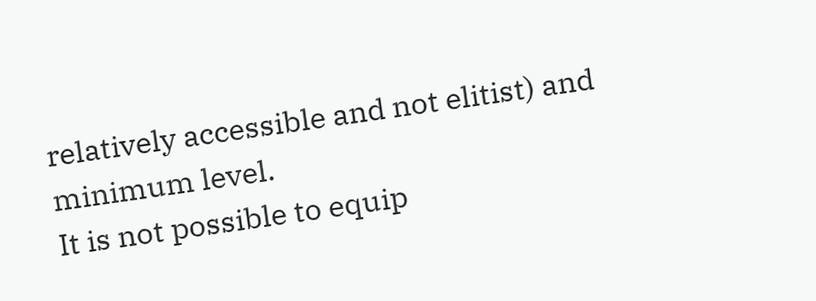relatively accessible and not elitist) and minimum level.
It is not possible to equip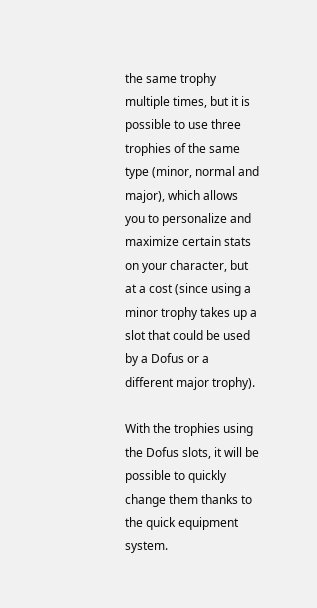the same trophy multiple times, but it is possible to use three trophies of the same type (minor, normal and major), which allows you to personalize and maximize certain stats on your character, but at a cost (since using a minor trophy takes up a slot that could be used by a Dofus or a different major trophy).

With the trophies using the Dofus slots, it will be possible to quickly change them thanks to the quick equipment system.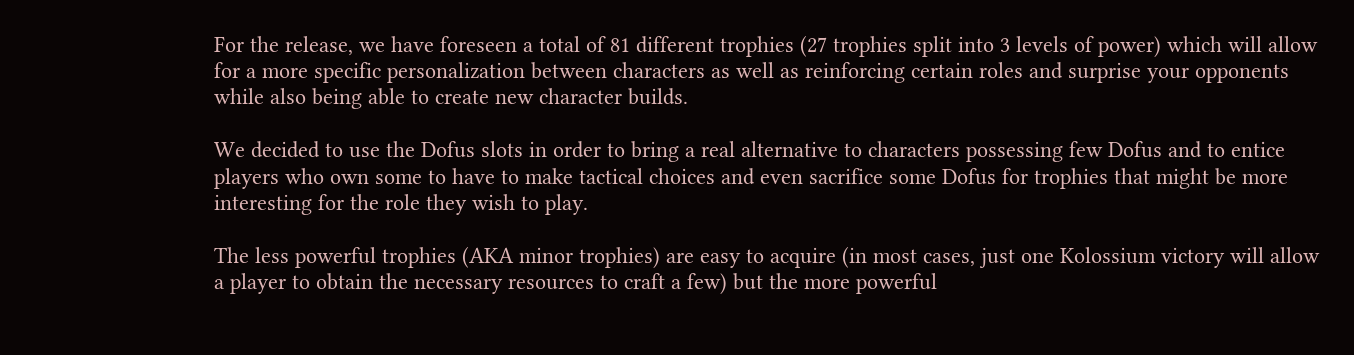For the release, we have foreseen a total of 81 different trophies (27 trophies split into 3 levels of power) which will allow for a more specific personalization between characters as well as reinforcing certain roles and surprise your opponents while also being able to create new character builds.

We decided to use the Dofus slots in order to bring a real alternative to characters possessing few Dofus and to entice players who own some to have to make tactical choices and even sacrifice some Dofus for trophies that might be more interesting for the role they wish to play.

The less powerful trophies (AKA minor trophies) are easy to acquire (in most cases, just one Kolossium victory will allow a player to obtain the necessary resources to craft a few) but the more powerful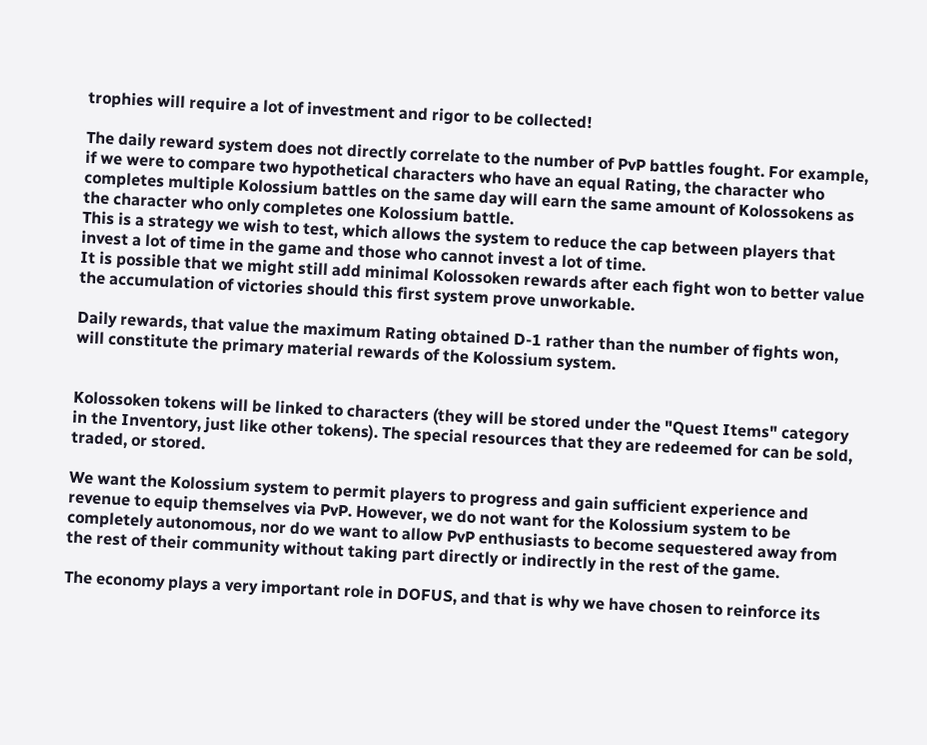trophies will require a lot of investment and rigor to be collected!

The daily reward system does not directly correlate to the number of PvP battles fought. For example, if we were to compare two hypothetical characters who have an equal Rating, the character who completes multiple Kolossium battles on the same day will earn the same amount of Kolossokens as the character who only completes one Kolossium battle.
This is a strategy we wish to test, which allows the system to reduce the cap between players that invest a lot of time in the game and those who cannot invest a lot of time.
It is possible that we might still add minimal Kolossoken rewards after each fight won to better value the accumulation of victories should this first system prove unworkable.

Daily rewards, that value the maximum Rating obtained D-1 rather than the number of fights won, will constitute the primary material rewards of the Kolossium system.


Kolossoken tokens will be linked to characters (they will be stored under the "Quest Items" category in the Inventory, just like other tokens). The special resources that they are redeemed for can be sold, traded, or stored.

We want the Kolossium system to permit players to progress and gain sufficient experience and revenue to equip themselves via PvP. However, we do not want for the Kolossium system to be completely autonomous, nor do we want to allow PvP enthusiasts to become sequestered away from the rest of their community without taking part directly or indirectly in the rest of the game.

The economy plays a very important role in DOFUS, and that is why we have chosen to reinforce its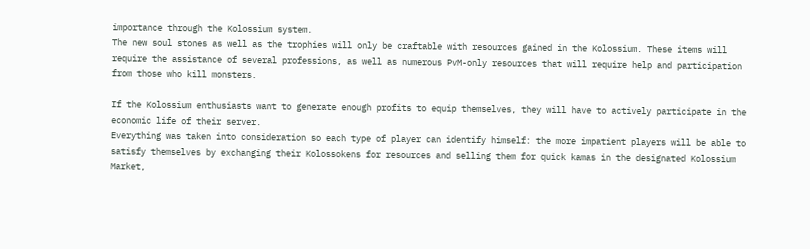importance through the Kolossium system.
The new soul stones as well as the trophies will only be craftable with resources gained in the Kolossium. These items will require the assistance of several professions, as well as numerous PvM-only resources that will require help and participation from those who kill monsters.

If the Kolossium enthusiasts want to generate enough profits to equip themselves, they will have to actively participate in the economic life of their server.
Everything was taken into consideration so each type of player can identify himself: the more impatient players will be able to satisfy themselves by exchanging their Kolossokens for resources and selling them for quick kamas in the designated Kolossium Market,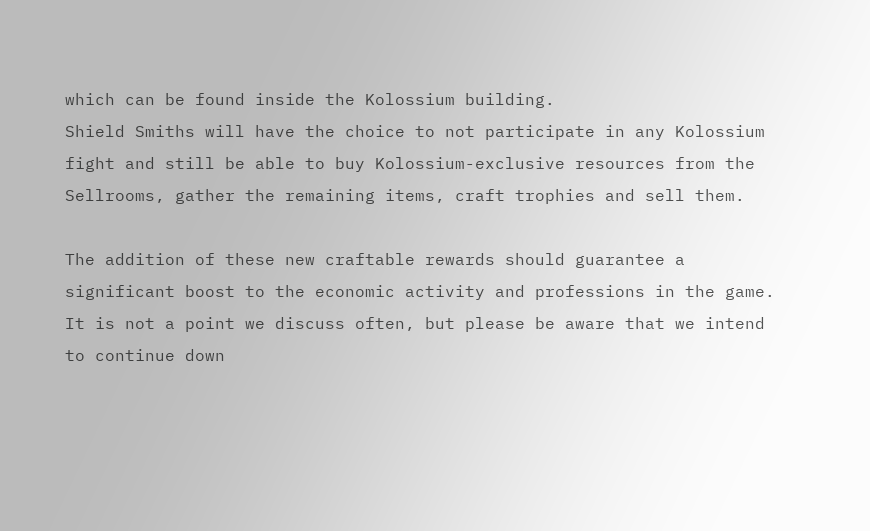which can be found inside the Kolossium building.
Shield Smiths will have the choice to not participate in any Kolossium fight and still be able to buy Kolossium-exclusive resources from the Sellrooms, gather the remaining items, craft trophies and sell them.

The addition of these new craftable rewards should guarantee a significant boost to the economic activity and professions in the game. It is not a point we discuss often, but please be aware that we intend to continue down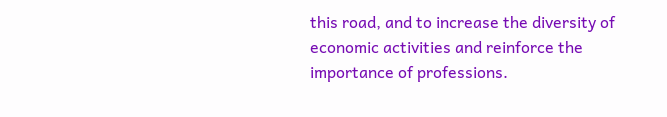this road, and to increase the diversity of economic activities and reinforce the importance of professions.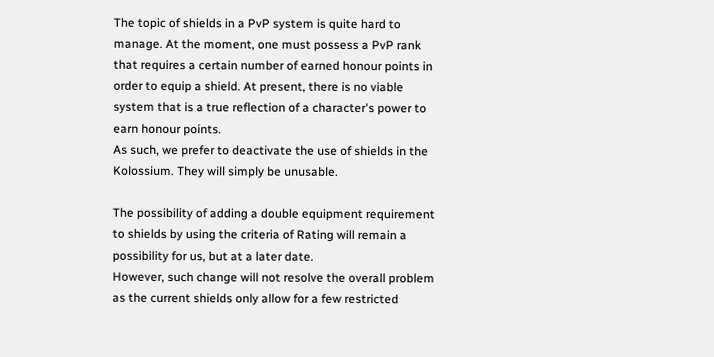The topic of shields in a PvP system is quite hard to manage. At the moment, one must possess a PvP rank that requires a certain number of earned honour points in order to equip a shield. At present, there is no viable system that is a true reflection of a character's power to earn honour points.
As such, we prefer to deactivate the use of shields in the Kolossium. They will simply be unusable.

The possibility of adding a double equipment requirement to shields by using the criteria of Rating will remain a possibility for us, but at a later date.
However, such change will not resolve the overall problem as the current shields only allow for a few restricted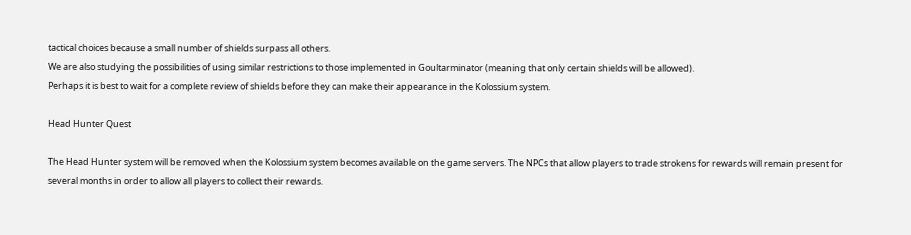tactical choices because a small number of shields surpass all others.
We are also studying the possibilities of using similar restrictions to those implemented in Goultarminator (meaning that only certain shields will be allowed).
Perhaps it is best to wait for a complete review of shields before they can make their appearance in the Kolossium system.

Head Hunter Quest

The Head Hunter system will be removed when the Kolossium system becomes available on the game servers. The NPCs that allow players to trade strokens for rewards will remain present for several months in order to allow all players to collect their rewards.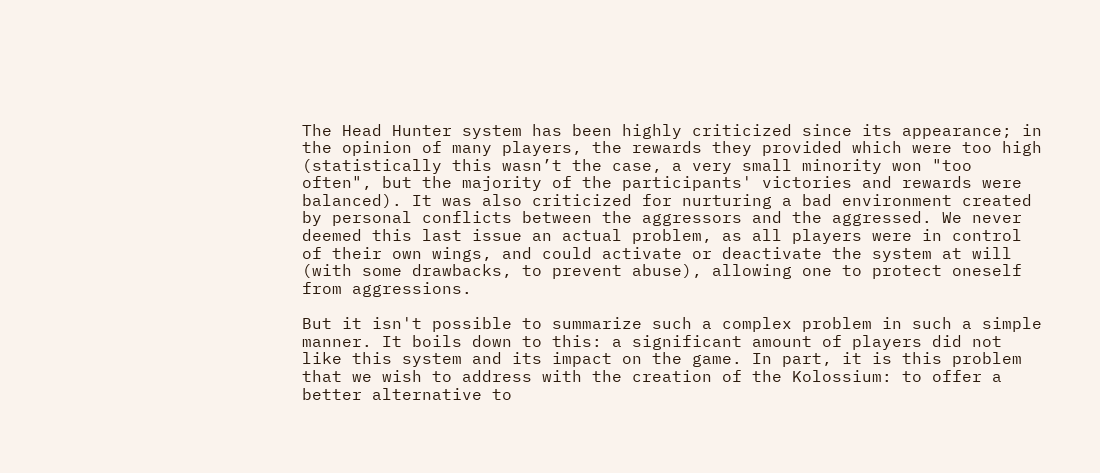The Head Hunter system has been highly criticized since its appearance; in the opinion of many players, the rewards they provided which were too high (statistically this wasn’t the case, a very small minority won "too often", but the majority of the participants' victories and rewards were balanced). It was also criticized for nurturing a bad environment created by personal conflicts between the aggressors and the aggressed. We never deemed this last issue an actual problem, as all players were in control of their own wings, and could activate or deactivate the system at will (with some drawbacks, to prevent abuse), allowing one to protect oneself from aggressions.

But it isn't possible to summarize such a complex problem in such a simple manner. It boils down to this: a significant amount of players did not like this system and its impact on the game. In part, it is this problem that we wish to address with the creation of the Kolossium: to offer a better alternative to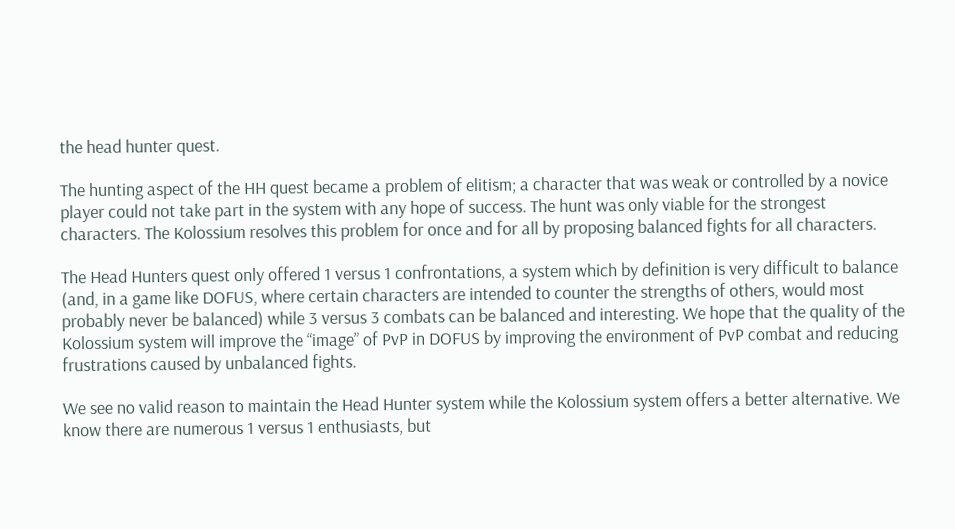the head hunter quest.

The hunting aspect of the HH quest became a problem of elitism; a character that was weak or controlled by a novice player could not take part in the system with any hope of success. The hunt was only viable for the strongest characters. The Kolossium resolves this problem for once and for all by proposing balanced fights for all characters.

The Head Hunters quest only offered 1 versus 1 confrontations, a system which by definition is very difficult to balance (and, in a game like DOFUS, where certain characters are intended to counter the strengths of others, would most probably never be balanced) while 3 versus 3 combats can be balanced and interesting. We hope that the quality of the Kolossium system will improve the “image” of PvP in DOFUS by improving the environment of PvP combat and reducing frustrations caused by unbalanced fights.

We see no valid reason to maintain the Head Hunter system while the Kolossium system offers a better alternative. We know there are numerous 1 versus 1 enthusiasts, but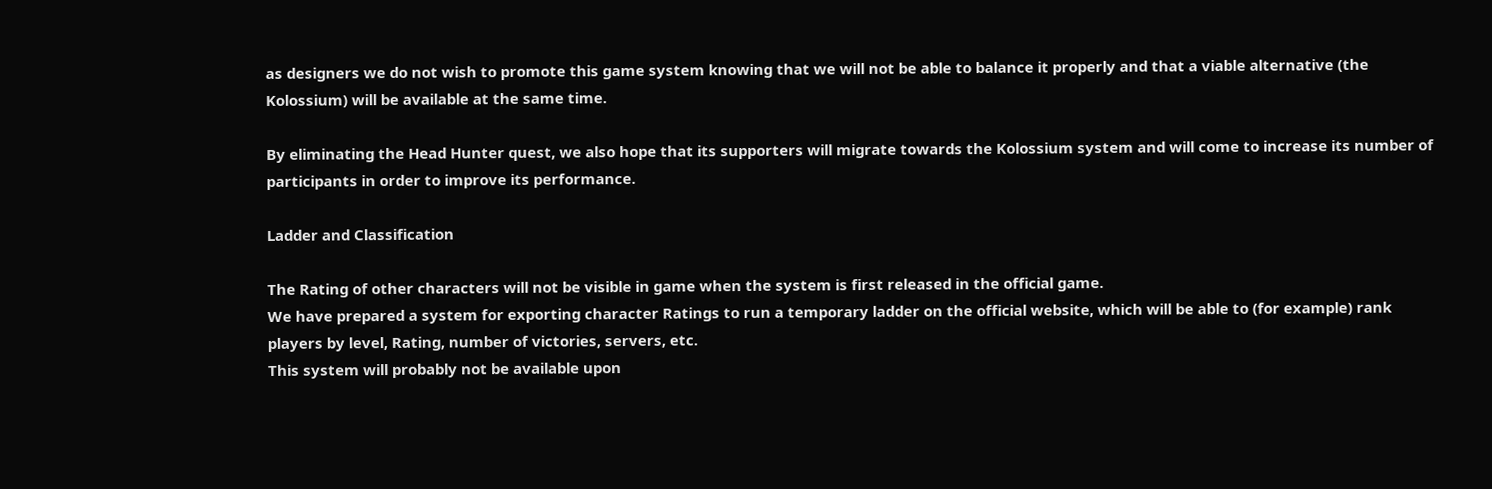as designers we do not wish to promote this game system knowing that we will not be able to balance it properly and that a viable alternative (the Kolossium) will be available at the same time.

By eliminating the Head Hunter quest, we also hope that its supporters will migrate towards the Kolossium system and will come to increase its number of participants in order to improve its performance.

Ladder and Classification

The Rating of other characters will not be visible in game when the system is first released in the official game.
We have prepared a system for exporting character Ratings to run a temporary ladder on the official website, which will be able to (for example) rank players by level, Rating, number of victories, servers, etc.
This system will probably not be available upon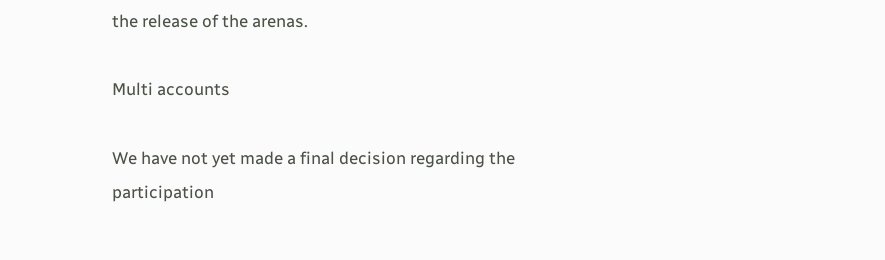the release of the arenas.

Multi accounts

We have not yet made a final decision regarding the participation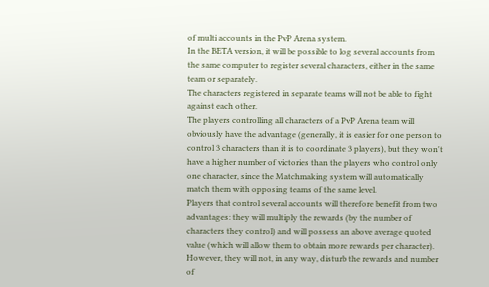of multi accounts in the PvP Arena system.
In the BETA version, it will be possible to log several accounts from the same computer to register several characters, either in the same team or separately.
The characters registered in separate teams will not be able to fight against each other.
The players controlling all characters of a PvP Arena team will obviously have the advantage (generally, it is easier for one person to control 3 characters than it is to coordinate 3 players), but they won't have a higher number of victories than the players who control only one character, since the Matchmaking system will automatically match them with opposing teams of the same level.
Players that control several accounts will therefore benefit from two advantages: they will multiply the rewards (by the number of characters they control) and will possess an above average quoted value (which will allow them to obtain more rewards per character).
However, they will not, in any way, disturb the rewards and number of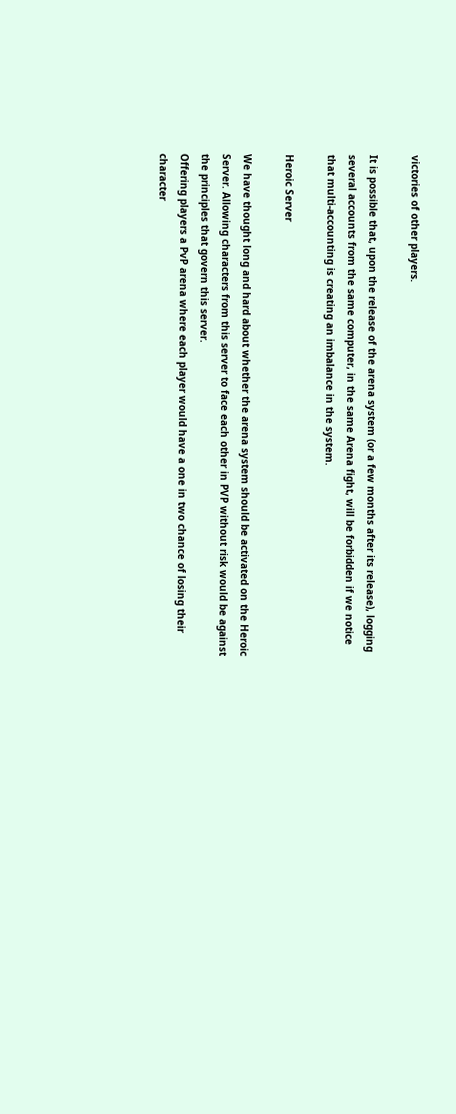victories of other players.

It is possible that, upon the release of the arena system (or a few months after its release), logging several accounts from the same computer, in the same Arena fight, will be forbidden if we notice that multi-accounting is creating an imbalance in the system.

Heroic Server

We have thought long and hard about whether the arena system should be activated on the Heroic Server. Allowing characters from this server to face each other in PVP without risk would be against the principles that govern this server.
Offering players a PvP arena where each player would have a one in two chance of losing their character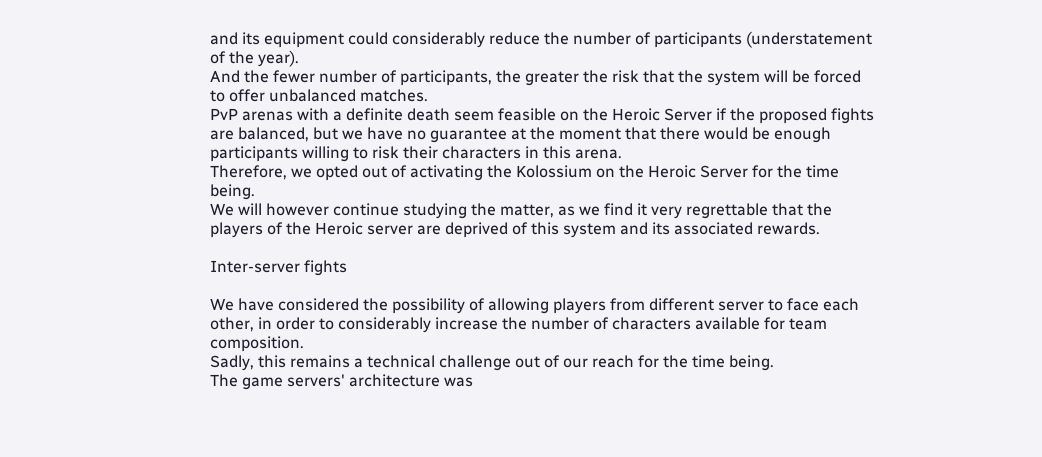and its equipment could considerably reduce the number of participants (understatement of the year).
And the fewer number of participants, the greater the risk that the system will be forced to offer unbalanced matches.
PvP arenas with a definite death seem feasible on the Heroic Server if the proposed fights are balanced, but we have no guarantee at the moment that there would be enough participants willing to risk their characters in this arena.
Therefore, we opted out of activating the Kolossium on the Heroic Server for the time being.
We will however continue studying the matter, as we find it very regrettable that the players of the Heroic server are deprived of this system and its associated rewards.

Inter-server fights

We have considered the possibility of allowing players from different server to face each other, in order to considerably increase the number of characters available for team composition.
Sadly, this remains a technical challenge out of our reach for the time being.
The game servers' architecture was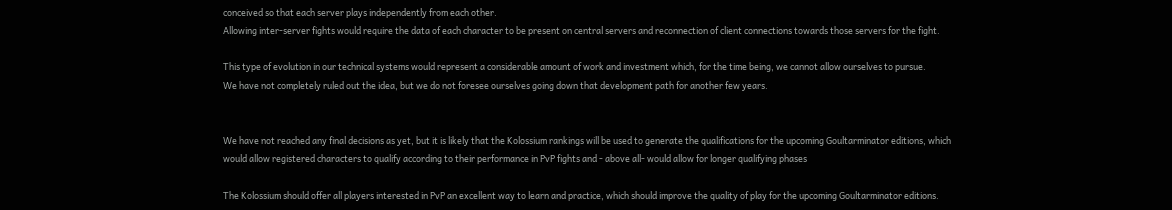conceived so that each server plays independently from each other.
Allowing inter-server fights would require the data of each character to be present on central servers and reconnection of client connections towards those servers for the fight.

This type of evolution in our technical systems would represent a considerable amount of work and investment which, for the time being, we cannot allow ourselves to pursue.
We have not completely ruled out the idea, but we do not foresee ourselves going down that development path for another few years.


We have not reached any final decisions as yet, but it is likely that the Kolossium rankings will be used to generate the qualifications for the upcoming Goultarminator editions, which would allow registered characters to qualify according to their performance in PvP fights and - above all- would allow for longer qualifying phases

The Kolossium should offer all players interested in PvP an excellent way to learn and practice, which should improve the quality of play for the upcoming Goultarminator editions.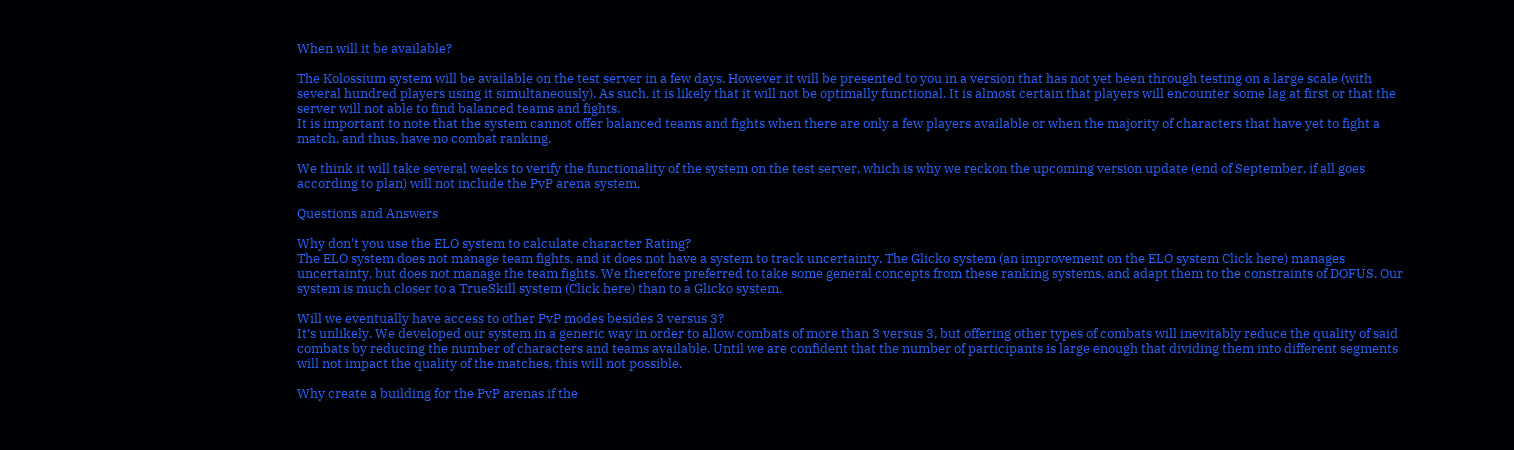When will it be available?

The Kolossium system will be available on the test server in a few days. However it will be presented to you in a version that has not yet been through testing on a large scale (with several hundred players using it simultaneously). As such, it is likely that it will not be optimally functional. It is almost certain that players will encounter some lag at first or that the server will not able to find balanced teams and fights.
It is important to note that the system cannot offer balanced teams and fights when there are only a few players available or when the majority of characters that have yet to fight a match, and thus, have no combat ranking.

We think it will take several weeks to verify the functionality of the system on the test server, which is why we reckon the upcoming version update (end of September, if all goes according to plan) will not include the PvP arena system.

Questions and Answers

Why don't you use the ELO system to calculate character Rating?
The ELO system does not manage team fights, and it does not have a system to track uncertainty. The Glicko system (an improvement on the ELO system Click here) manages uncertainty, but does not manage the team fights. We therefore preferred to take some general concepts from these ranking systems, and adapt them to the constraints of DOFUS. Our system is much closer to a TrueSkill system (Click here) than to a Glicko system.

Will we eventually have access to other PvP modes besides 3 versus 3?
It’s unlikely. We developed our system in a generic way in order to allow combats of more than 3 versus 3, but offering other types of combats will inevitably reduce the quality of said combats by reducing the number of characters and teams available. Until we are confident that the number of participants is large enough that dividing them into different segments will not impact the quality of the matches, this will not possible.

Why create a building for the PvP arenas if the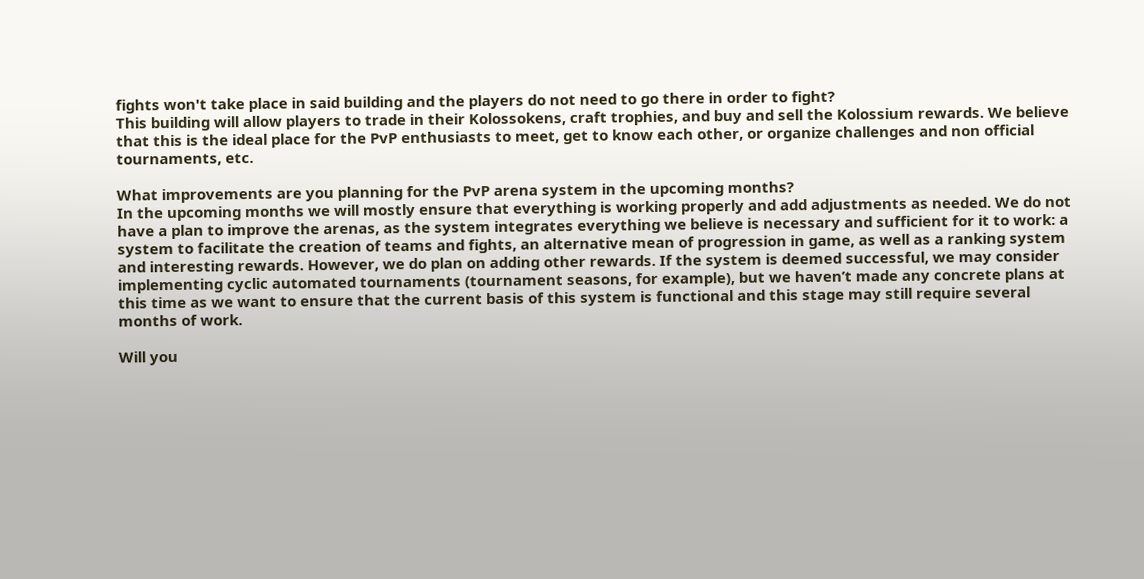fights won't take place in said building and the players do not need to go there in order to fight?
This building will allow players to trade in their Kolossokens, craft trophies, and buy and sell the Kolossium rewards. We believe that this is the ideal place for the PvP enthusiasts to meet, get to know each other, or organize challenges and non official tournaments, etc.

What improvements are you planning for the PvP arena system in the upcoming months?
In the upcoming months we will mostly ensure that everything is working properly and add adjustments as needed. We do not have a plan to improve the arenas, as the system integrates everything we believe is necessary and sufficient for it to work: a system to facilitate the creation of teams and fights, an alternative mean of progression in game, as well as a ranking system and interesting rewards. However, we do plan on adding other rewards. If the system is deemed successful, we may consider implementing cyclic automated tournaments (tournament seasons, for example), but we haven’t made any concrete plans at this time as we want to ensure that the current basis of this system is functional and this stage may still require several months of work.

Will you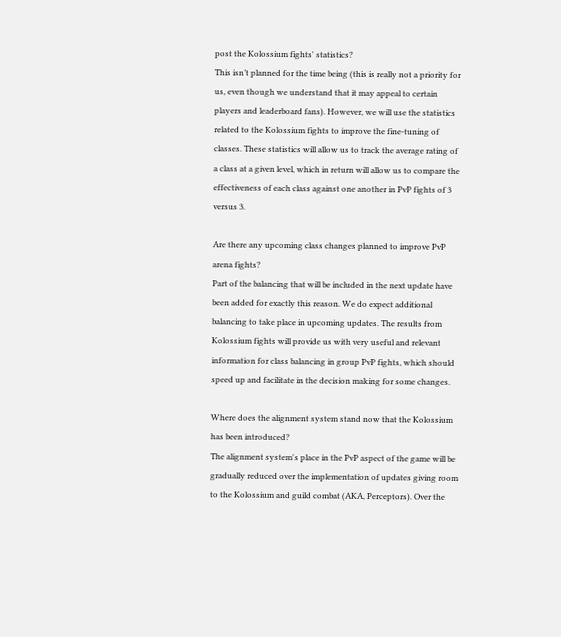post the Kolossium fights' statistics?
This isn’t planned for the time being (this is really not a priority for us, even though we understand that it may appeal to certain players and leaderboard fans). However, we will use the statistics related to the Kolossium fights to improve the fine-tuning of classes. These statistics will allow us to track the average rating of a class at a given level, which in return will allow us to compare the effectiveness of each class against one another in PvP fights of 3 versus 3.

Are there any upcoming class changes planned to improve PvP arena fights?
Part of the balancing that will be included in the next update have been added for exactly this reason. We do expect additional balancing to take place in upcoming updates. The results from Kolossium fights will provide us with very useful and relevant information for class balancing in group PvP fights, which should speed up and facilitate in the decision making for some changes.

Where does the alignment system stand now that the Kolossium has been introduced?
The alignment system's place in the PvP aspect of the game will be gradually reduced over the implementation of updates giving room to the Kolossium and guild combat (AKA, Perceptors). Over the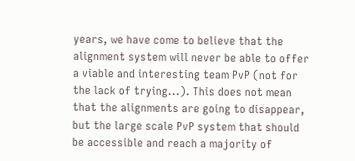years, we have come to believe that the alignment system will never be able to offer a viable and interesting team PvP (not for the lack of trying...). This does not mean that the alignments are going to disappear, but the large scale PvP system that should be accessible and reach a majority of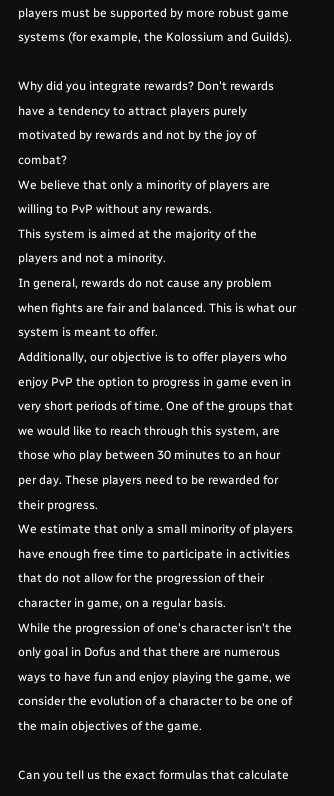players must be supported by more robust game systems (for example, the Kolossium and Guilds).

Why did you integrate rewards? Don't rewards have a tendency to attract players purely motivated by rewards and not by the joy of combat?
We believe that only a minority of players are willing to PvP without any rewards.
This system is aimed at the majority of the players and not a minority.
In general, rewards do not cause any problem when fights are fair and balanced. This is what our system is meant to offer.
Additionally, our objective is to offer players who enjoy PvP the option to progress in game even in very short periods of time. One of the groups that we would like to reach through this system, are those who play between 30 minutes to an hour per day. These players need to be rewarded for their progress.
We estimate that only a small minority of players have enough free time to participate in activities that do not allow for the progression of their character in game, on a regular basis.
While the progression of one's character isn't the only goal in Dofus and that there are numerous ways to have fun and enjoy playing the game, we consider the evolution of a character to be one of the main objectives of the game.

Can you tell us the exact formulas that calculate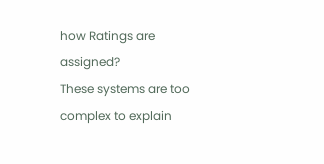how Ratings are assigned?
These systems are too complex to explain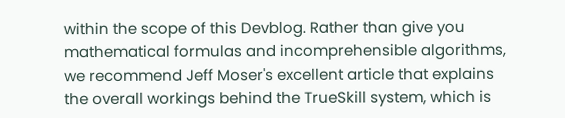within the scope of this Devblog. Rather than give you mathematical formulas and incomprehensible algorithms, we recommend Jeff Moser's excellent article that explains the overall workings behind the TrueSkill system, which is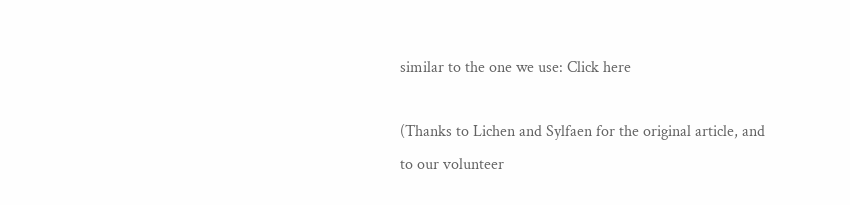similar to the one we use: Click here

(Thanks to Lichen and Sylfaen for the original article, and to our volunteer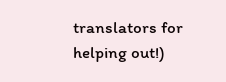translators for helping out!)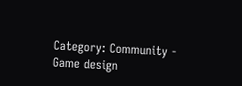Category: Community - Game design